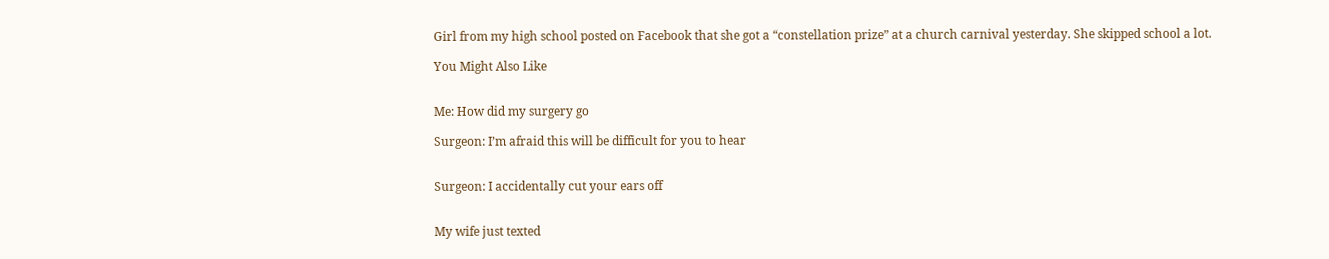Girl from my high school posted on Facebook that she got a “constellation prize” at a church carnival yesterday. She skipped school a lot.

You Might Also Like


Me: How did my surgery go

Surgeon: I’m afraid this will be difficult for you to hear


Surgeon: I accidentally cut your ears off


My wife just texted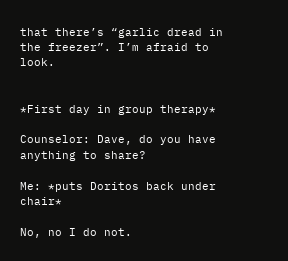that there’s “garlic dread in the freezer”. I’m afraid to look.


*First day in group therapy*

Counselor: Dave, do you have anything to share?

Me: *puts Doritos back under chair*

No, no I do not.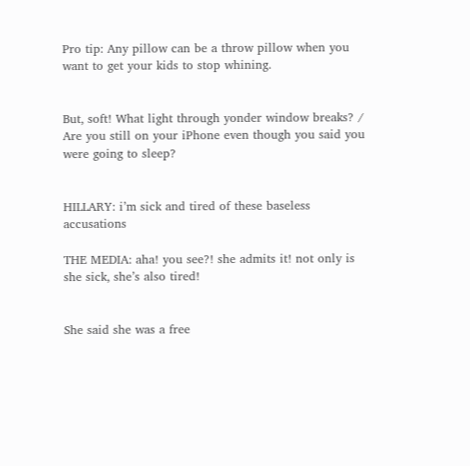Pro tip: Any pillow can be a throw pillow when you want to get your kids to stop whining.


But, soft! What light through yonder window breaks? / Are you still on your iPhone even though you said you were going to sleep?


HILLARY: i’m sick and tired of these baseless accusations

THE MEDIA: aha! you see?! she admits it! not only is she sick, she’s also tired!


She said she was a free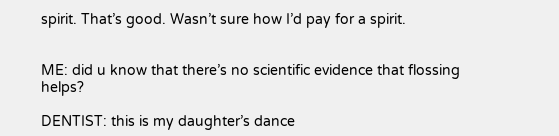spirit. That’s good. Wasn’t sure how I’d pay for a spirit.


ME: did u know that there’s no scientific evidence that flossing helps?

DENTIST: this is my daughter’s dance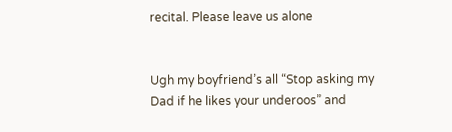recital. Please leave us alone


Ugh my boyfriend’s all “Stop asking my Dad if he likes your underoos” and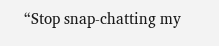“Stop snap-chatting my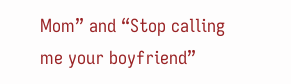Mom” and “Stop calling me your boyfriend”